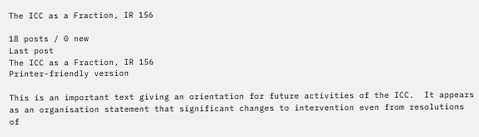The ICC as a Fraction, IR 156

18 posts / 0 new
Last post
The ICC as a Fraction, IR 156
Printer-friendly version

This is an important text giving an orientation for future activities of the ICC.  It appears as an organisation statement that significant changes to intervention even from resolutions of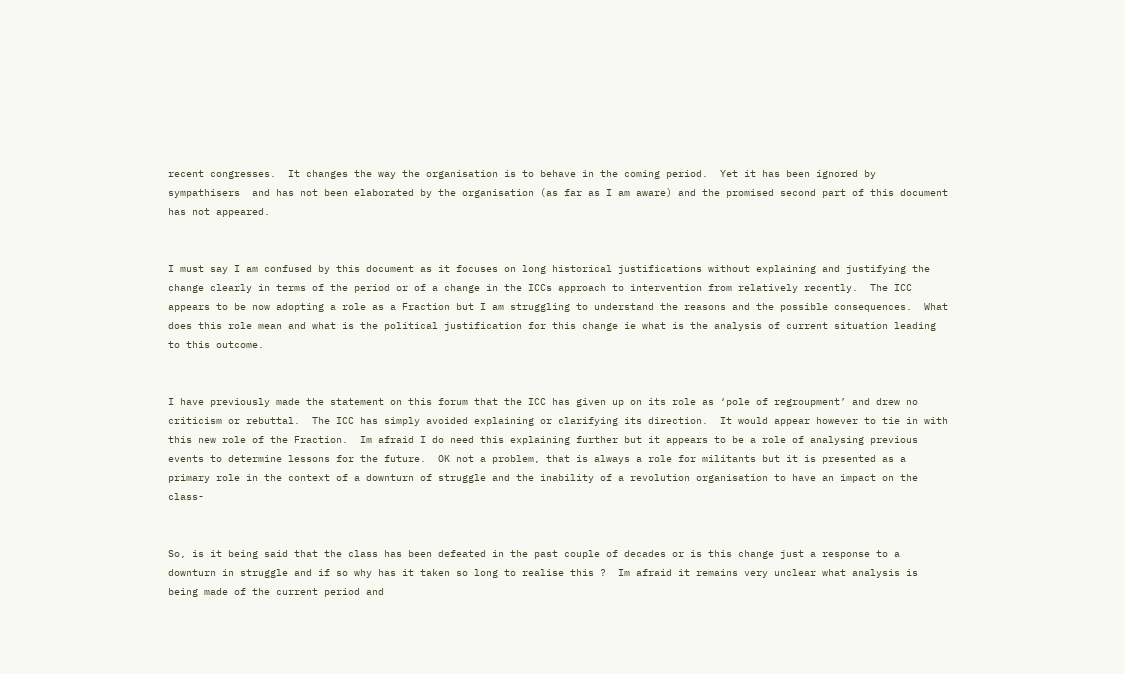recent congresses.  It changes the way the organisation is to behave in the coming period.  Yet it has been ignored by sympathisers  and has not been elaborated by the organisation (as far as I am aware) and the promised second part of this document has not appeared.


I must say I am confused by this document as it focuses on long historical justifications without explaining and justifying the change clearly in terms of the period or of a change in the ICCs approach to intervention from relatively recently.  The ICC appears to be now adopting a role as a Fraction but I am struggling to understand the reasons and the possible consequences.  What does this role mean and what is the political justification for this change ie what is the analysis of current situation leading to this outcome.


I have previously made the statement on this forum that the ICC has given up on its role as ‘pole of regroupment’ and drew no criticism or rebuttal.  The ICC has simply avoided explaining or clarifying its direction.  It would appear however to tie in with this new role of the Fraction.  Im afraid I do need this explaining further but it appears to be a role of analysing previous events to determine lessons for the future.  OK not a problem, that is always a role for militants but it is presented as a primary role in the context of a downturn of struggle and the inability of a revolution organisation to have an impact on the class-


So, is it being said that the class has been defeated in the past couple of decades or is this change just a response to a downturn in struggle and if so why has it taken so long to realise this ?  Im afraid it remains very unclear what analysis is being made of the current period and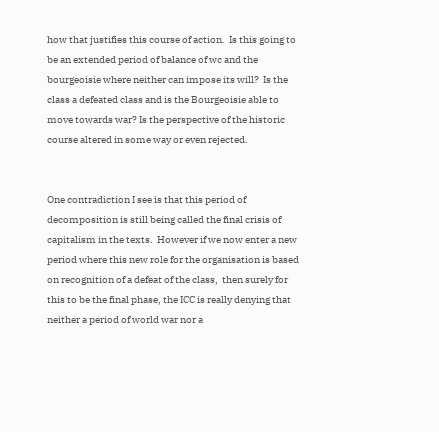how that justifies this course of action.  Is this going to be an extended period of balance of wc and the bourgeoisie where neither can impose its will?  Is the class a defeated class and is the Bourgeoisie able to move towards war? Is the perspective of the historic course altered in some way or even rejected.


One contradiction I see is that this period of decomposition is still being called the final crisis of capitalism in the texts.  However if we now enter a new period where this new role for the organisation is based on recognition of a defeat of the class,  then surely for this to be the final phase, the ICC is really denying that neither a period of world war nor a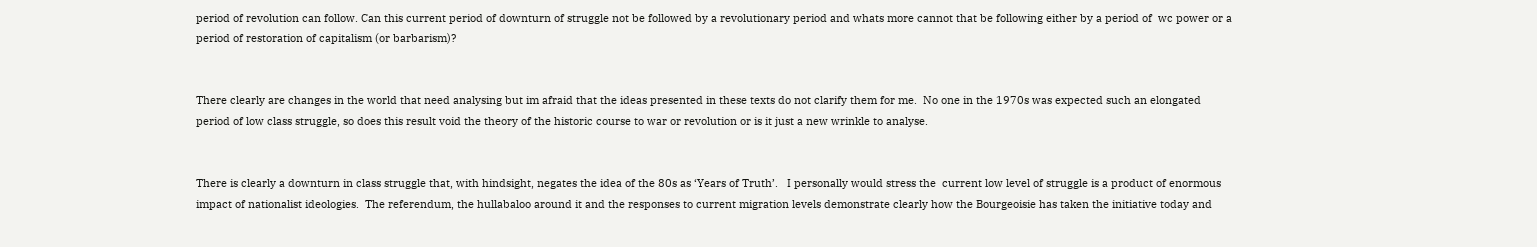period of revolution can follow. Can this current period of downturn of struggle not be followed by a revolutionary period and whats more cannot that be following either by a period of  wc power or a period of restoration of capitalism (or barbarism)?


There clearly are changes in the world that need analysing but im afraid that the ideas presented in these texts do not clarify them for me.  No one in the 1970s was expected such an elongated period of low class struggle, so does this result void the theory of the historic course to war or revolution or is it just a new wrinkle to analyse.


There is clearly a downturn in class struggle that, with hindsight, negates the idea of the 80s as ‘Years of Truth’.   I personally would stress the  current low level of struggle is a product of enormous impact of nationalist ideologies.  The referendum, the hullabaloo around it and the responses to current migration levels demonstrate clearly how the Bourgeoisie has taken the initiative today and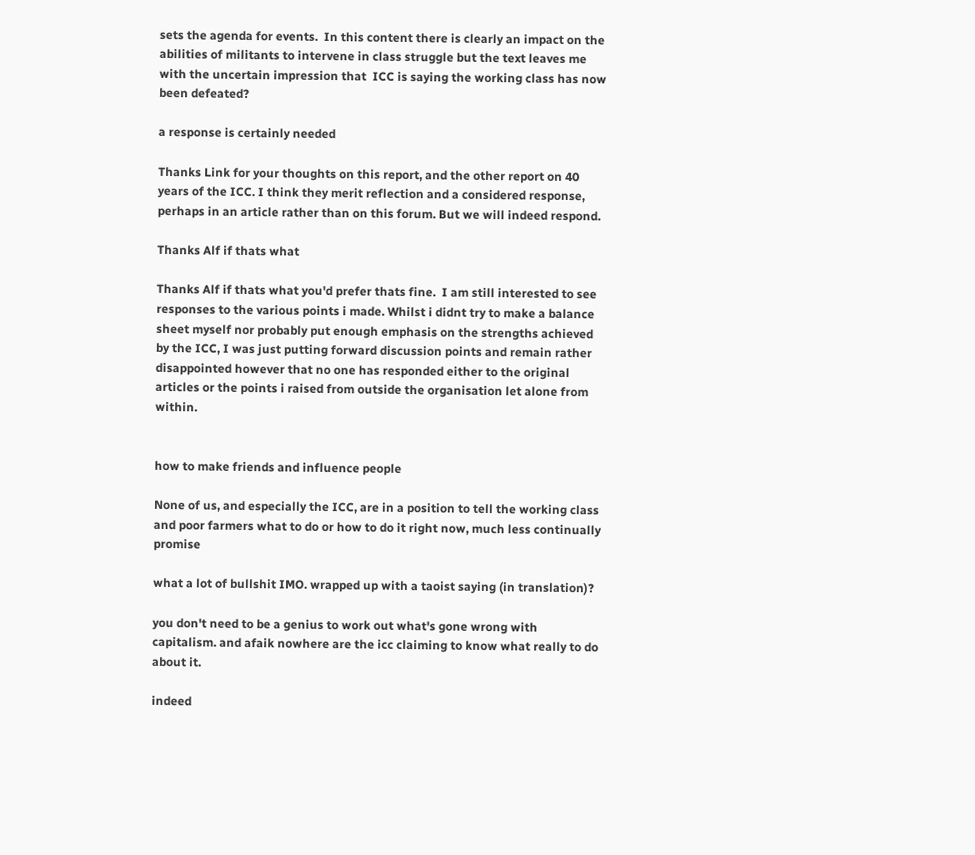sets the agenda for events.  In this content there is clearly an impact on the abilities of militants to intervene in class struggle but the text leaves me with the uncertain impression that  ICC is saying the working class has now been defeated?

a response is certainly needed

Thanks Link for your thoughts on this report, and the other report on 40 years of the ICC. I think they merit reflection and a considered response, perhaps in an article rather than on this forum. But we will indeed respond.

Thanks Alf if thats what

Thanks Alf if thats what you'd prefer thats fine.  I am still interested to see responses to the various points i made. Whilst i didnt try to make a balance sheet myself nor probably put enough emphasis on the strengths achieved by the ICC, I was just putting forward discussion points and remain rather disappointed however that no one has responded either to the original articles or the points i raised from outside the organisation let alone from within.


how to make friends and influence people

None of us, and especially the ICC, are in a position to tell the working class and poor farmers what to do or how to do it right now, much less continually promise

what a lot of bullshit IMO. wrapped up with a taoist saying (in translation)?

you don't need to be a genius to work out what's gone wrong with capitalism. and afaik nowhere are the icc claiming to know what really to do about it.

indeed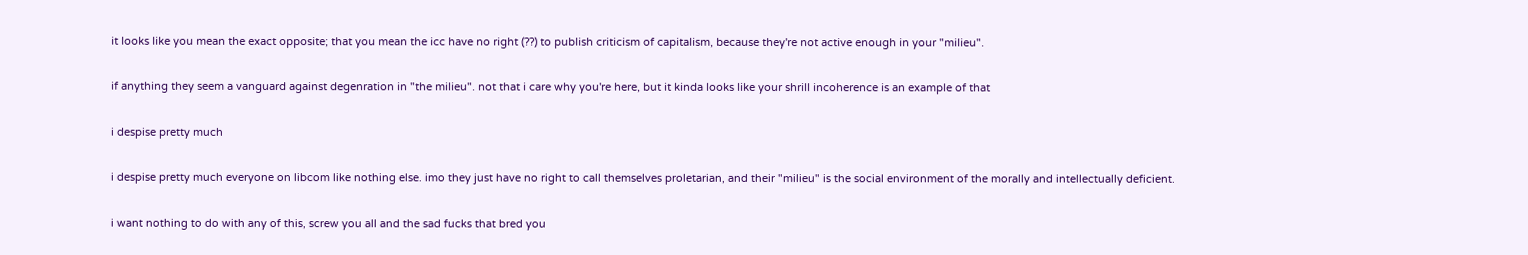it looks like you mean the exact opposite; that you mean the icc have no right (??) to publish criticism of capitalism, because they're not active enough in your "milieu".

if anything they seem a vanguard against degenration in "the milieu". not that i care why you're here, but it kinda looks like your shrill incoherence is an example of that

i despise pretty much

i despise pretty much everyone on libcom like nothing else. imo they just have no right to call themselves proletarian, and their "milieu" is the social environment of the morally and intellectually deficient.

i want nothing to do with any of this, screw you all and the sad fucks that bred you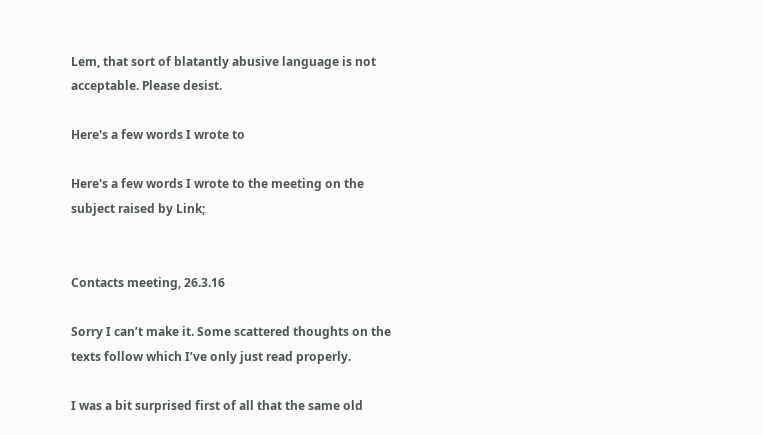Lem, that sort of blatantly abusive language is not acceptable. Please desist.

Here's a few words I wrote to

Here's a few words I wrote to the meeting on the subject raised by Link;


Contacts meeting, 26.3.16

Sorry I can’t make it. Some scattered thoughts on the texts follow which I’ve only just read properly.

I was a bit surprised first of all that the same old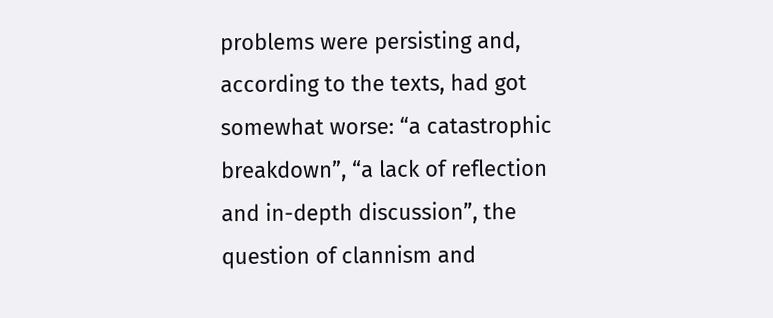problems were persisting and, according to the texts, had got somewhat worse: “a catastrophic breakdown”, “a lack of reflection and in-depth discussion”, the question of clannism and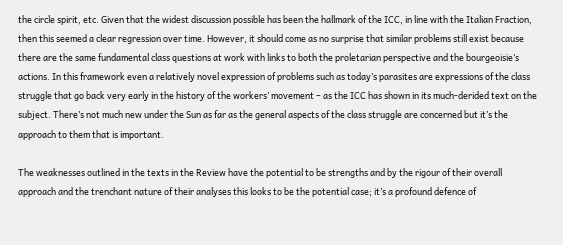the circle spirit, etc. Given that the widest discussion possible has been the hallmark of the ICC, in line with the Italian Fraction, then this seemed a clear regression over time. However, it should come as no surprise that similar problems still exist because there are the same fundamental class questions at work with links to both the proletarian perspective and the bourgeoisie’s actions. In this framework even a relatively novel expression of problems such as today’s parasites are expressions of the class struggle that go back very early in the history of the workers’ movement – as the ICC has shown in its much-derided text on the subject. There’s not much new under the Sun as far as the general aspects of the class struggle are concerned but it’s the approach to them that is important.

The weaknesses outlined in the texts in the Review have the potential to be strengths and by the rigour of their overall approach and the trenchant nature of their analyses this looks to be the potential case; it’s a profound defence of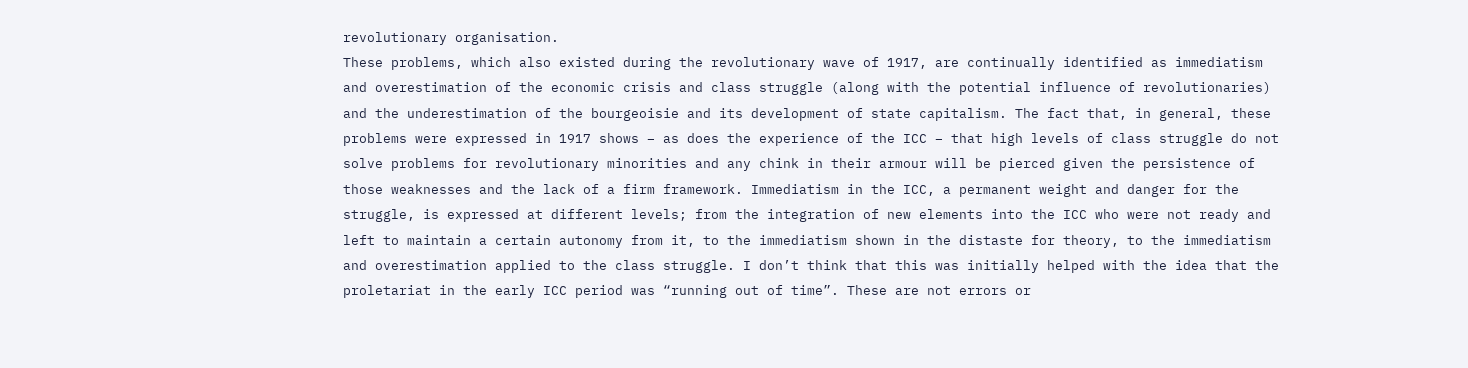revolutionary organisation.
These problems, which also existed during the revolutionary wave of 1917, are continually identified as immediatism and overestimation of the economic crisis and class struggle (along with the potential influence of revolutionaries) and the underestimation of the bourgeoisie and its development of state capitalism. The fact that, in general, these problems were expressed in 1917 shows – as does the experience of the ICC – that high levels of class struggle do not solve problems for revolutionary minorities and any chink in their armour will be pierced given the persistence of those weaknesses and the lack of a firm framework. Immediatism in the ICC, a permanent weight and danger for the struggle, is expressed at different levels; from the integration of new elements into the ICC who were not ready and left to maintain a certain autonomy from it, to the immediatism shown in the distaste for theory, to the immediatism and overestimation applied to the class struggle. I don’t think that this was initially helped with the idea that the proletariat in the early ICC period was “running out of time”. These are not errors or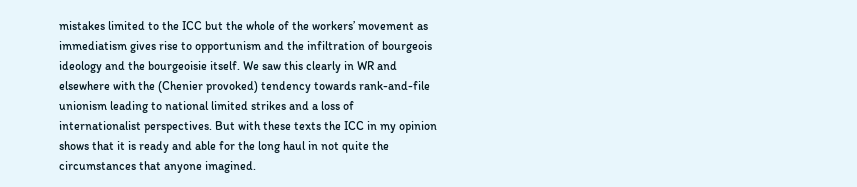mistakes limited to the ICC but the whole of the workers’ movement as immediatism gives rise to opportunism and the infiltration of bourgeois ideology and the bourgeoisie itself. We saw this clearly in WR and elsewhere with the (Chenier provoked) tendency towards rank-and-file unionism leading to national limited strikes and a loss of internationalist perspectives. But with these texts the ICC in my opinion shows that it is ready and able for the long haul in not quite the circumstances that anyone imagined.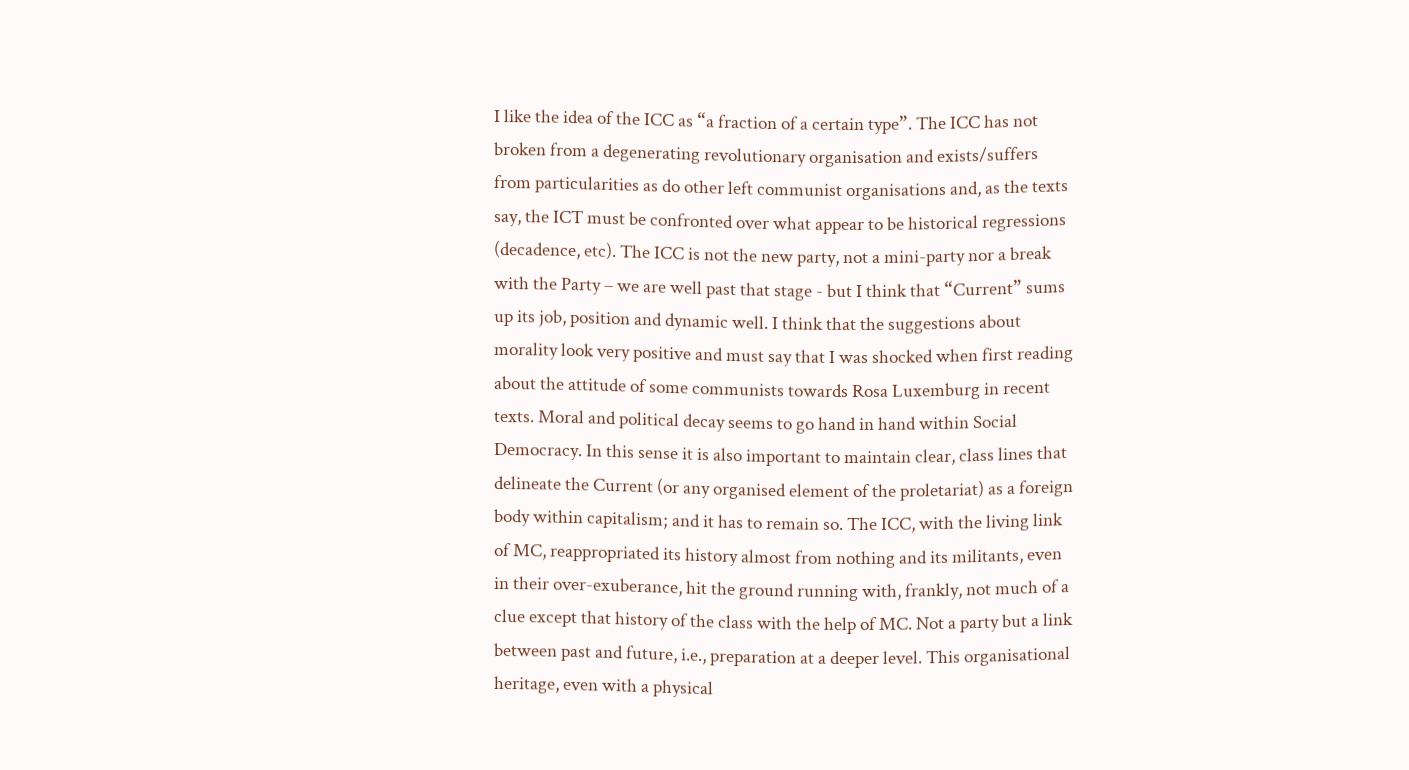I like the idea of the ICC as “a fraction of a certain type”. The ICC has not broken from a degenerating revolutionary organisation and exists/suffers from particularities as do other left communist organisations and, as the texts say, the ICT must be confronted over what appear to be historical regressions (decadence, etc). The ICC is not the new party, not a mini-party nor a break with the Party – we are well past that stage - but I think that “Current” sums up its job, position and dynamic well. I think that the suggestions about morality look very positive and must say that I was shocked when first reading about the attitude of some communists towards Rosa Luxemburg in recent texts. Moral and political decay seems to go hand in hand within Social Democracy. In this sense it is also important to maintain clear, class lines that delineate the Current (or any organised element of the proletariat) as a foreign body within capitalism; and it has to remain so. The ICC, with the living link of MC, reappropriated its history almost from nothing and its militants, even in their over-exuberance, hit the ground running with, frankly, not much of a clue except that history of the class with the help of MC. Not a party but a link between past and future, i.e., preparation at a deeper level. This organisational heritage, even with a physical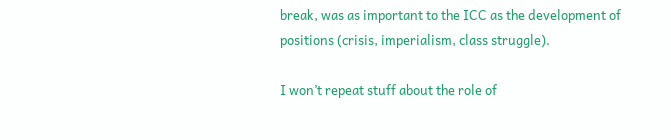break, was as important to the ICC as the development of positions (crisis, imperialism, class struggle).

I won’t repeat stuff about the role of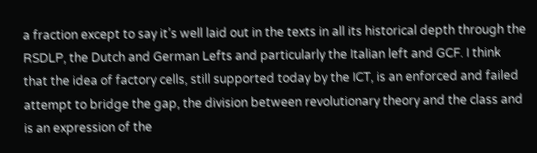a fraction except to say it’s well laid out in the texts in all its historical depth through the RSDLP, the Dutch and German Lefts and particularly the Italian left and GCF. I think that the idea of factory cells, still supported today by the ICT, is an enforced and failed attempt to bridge the gap, the division between revolutionary theory and the class and is an expression of the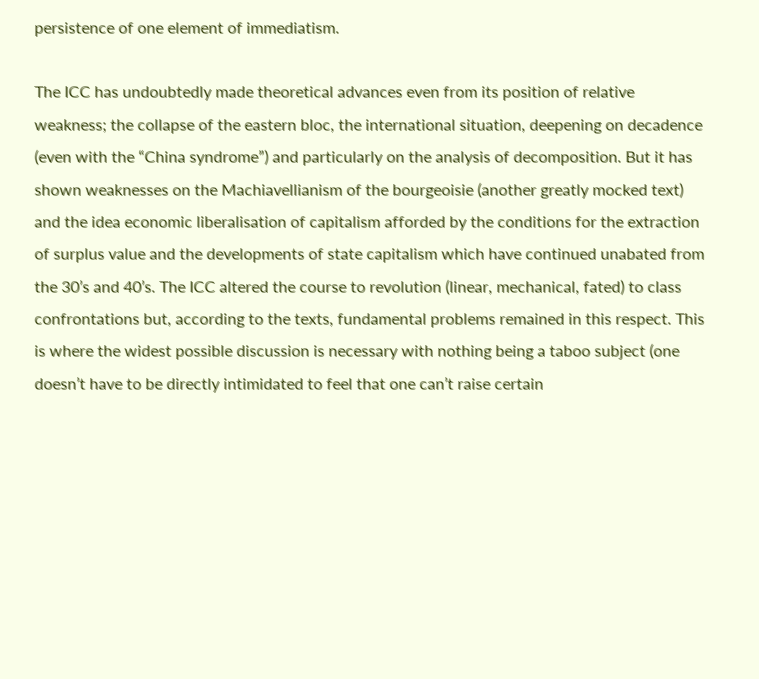persistence of one element of immediatism.

The ICC has undoubtedly made theoretical advances even from its position of relative weakness; the collapse of the eastern bloc, the international situation, deepening on decadence (even with the “China syndrome”) and particularly on the analysis of decomposition. But it has shown weaknesses on the Machiavellianism of the bourgeoisie (another greatly mocked text) and the idea economic liberalisation of capitalism afforded by the conditions for the extraction of surplus value and the developments of state capitalism which have continued unabated from the 30’s and 40’s. The ICC altered the course to revolution (linear, mechanical, fated) to class confrontations but, according to the texts, fundamental problems remained in this respect. This is where the widest possible discussion is necessary with nothing being a taboo subject (one doesn’t have to be directly intimidated to feel that one can’t raise certain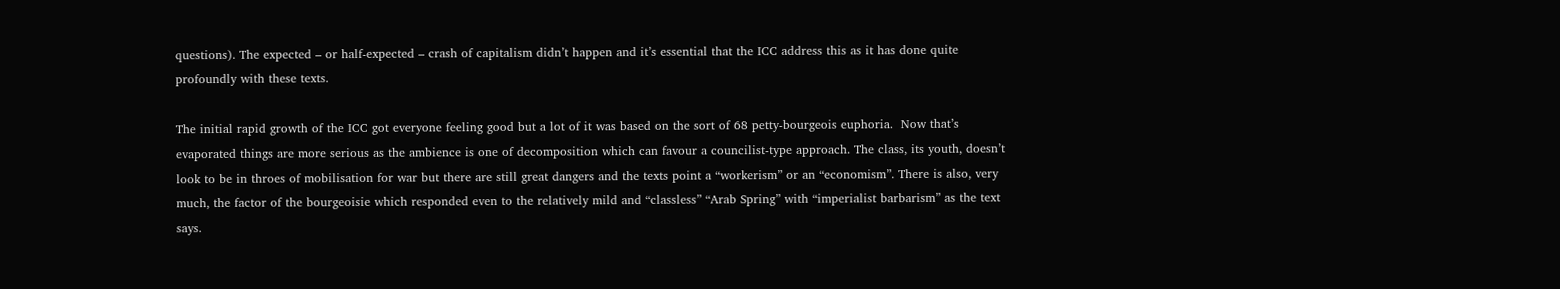questions). The expected – or half-expected – crash of capitalism didn’t happen and it’s essential that the ICC address this as it has done quite profoundly with these texts.

The initial rapid growth of the ICC got everyone feeling good but a lot of it was based on the sort of 68 petty-bourgeois euphoria.  Now that’s evaporated things are more serious as the ambience is one of decomposition which can favour a councilist-type approach. The class, its youth, doesn’t look to be in throes of mobilisation for war but there are still great dangers and the texts point a “workerism” or an “economism”. There is also, very much, the factor of the bourgeoisie which responded even to the relatively mild and “classless” “Arab Spring” with “imperialist barbarism” as the text says.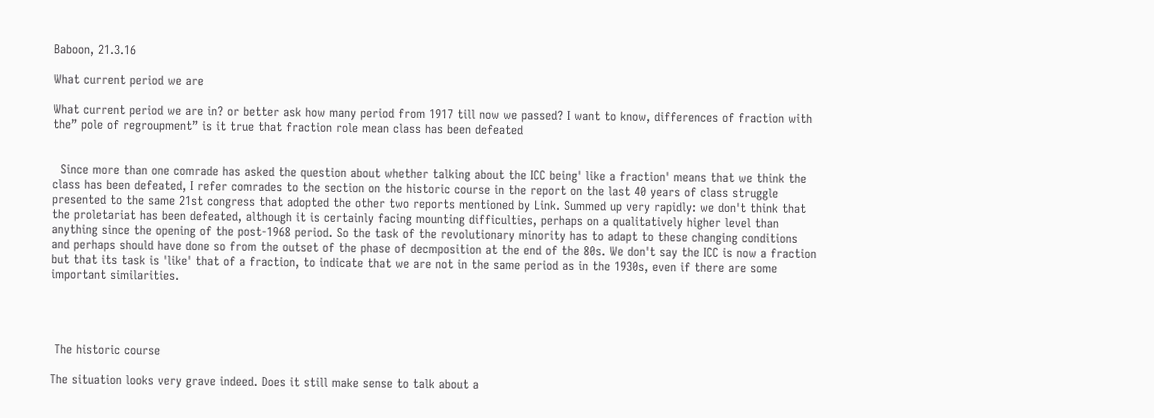Baboon, 21.3.16

What current period we are

What current period we are in? or better ask how many period from 1917 till now we passed? I want to know, differences of fraction with the” pole of regroupment” is it true that fraction role mean class has been defeated


  Since more than one comrade has asked the question about whether talking about the ICC being' like a fraction' means that we think the class has been defeated, I refer comrades to the section on the historic course in the report on the last 40 years of class struggle presented to the same 21st congress that adopted the other two reports mentioned by Link. Summed up very rapidly: we don't think that the proletariat has been defeated, although it is certainly facing mounting difficulties, perhaps on a qualitatively higher level than anything since the opening of the post-1968 period. So the task of the revolutionary minority has to adapt to these changing conditions and perhaps should have done so from the outset of the phase of decmposition at the end of the 80s. We don't say the ICC is now a fraction but that its task is 'like' that of a fraction, to indicate that we are not in the same period as in the 1930s, even if there are some important similarities.




 The historic course

The situation looks very grave indeed. Does it still make sense to talk about a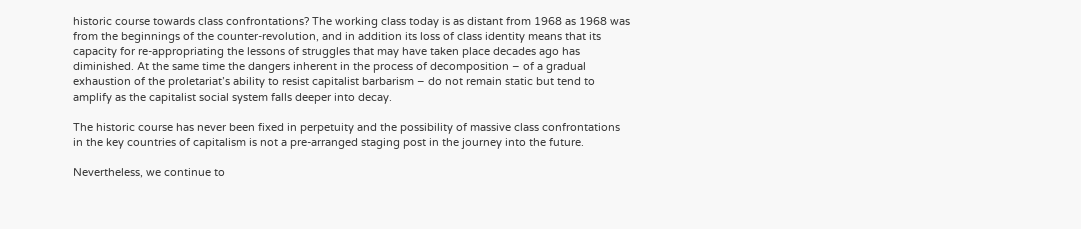historic course towards class confrontations? The working class today is as distant from 1968 as 1968 was from the beginnings of the counter-revolution, and in addition its loss of class identity means that its capacity for re-appropriating the lessons of struggles that may have taken place decades ago has diminished. At the same time the dangers inherent in the process of decomposition – of a gradual exhaustion of the proletariat’s ability to resist capitalist barbarism – do not remain static but tend to amplify as the capitalist social system falls deeper into decay.

The historic course has never been fixed in perpetuity and the possibility of massive class confrontations in the key countries of capitalism is not a pre-arranged staging post in the journey into the future.

Nevertheless, we continue to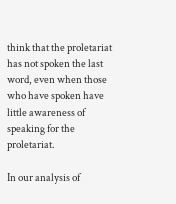think that the proletariat has not spoken the last word, even when those who have spoken have little awareness of speaking for the proletariat.

In our analysis of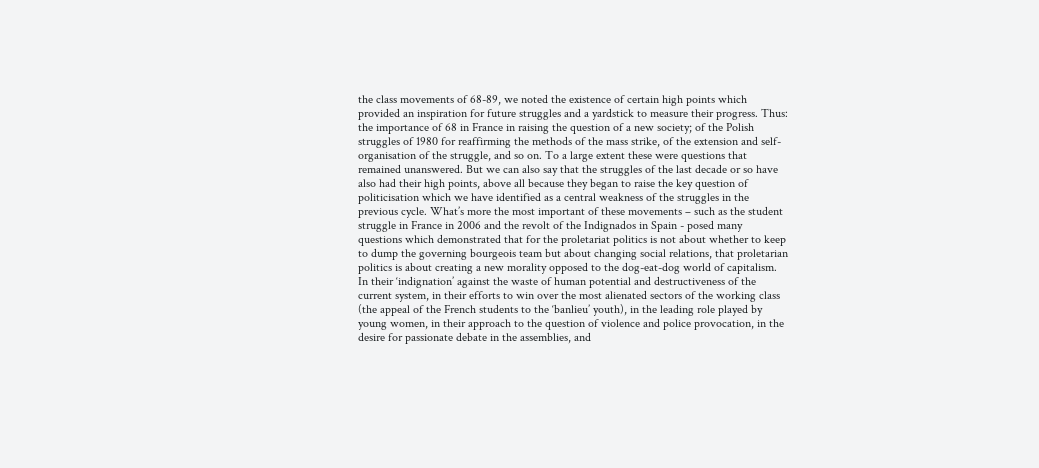the class movements of 68-89, we noted the existence of certain high points which provided an inspiration for future struggles and a yardstick to measure their progress. Thus: the importance of 68 in France in raising the question of a new society; of the Polish struggles of 1980 for reaffirming the methods of the mass strike, of the extension and self-organisation of the struggle, and so on. To a large extent these were questions that remained unanswered. But we can also say that the struggles of the last decade or so have also had their high points, above all because they began to raise the key question of politicisation which we have identified as a central weakness of the struggles in the previous cycle. What’s more the most important of these movements – such as the student struggle in France in 2006 and the revolt of the Indignados in Spain - posed many questions which demonstrated that for the proletariat politics is not about whether to keep to dump the governing bourgeois team but about changing social relations, that proletarian politics is about creating a new morality opposed to the dog-eat-dog world of capitalism. In their ‘indignation’ against the waste of human potential and destructiveness of the current system, in their efforts to win over the most alienated sectors of the working class (the appeal of the French students to the ‘banlieu’ youth), in the leading role played by young women, in their approach to the question of violence and police provocation, in the desire for passionate debate in the assemblies, and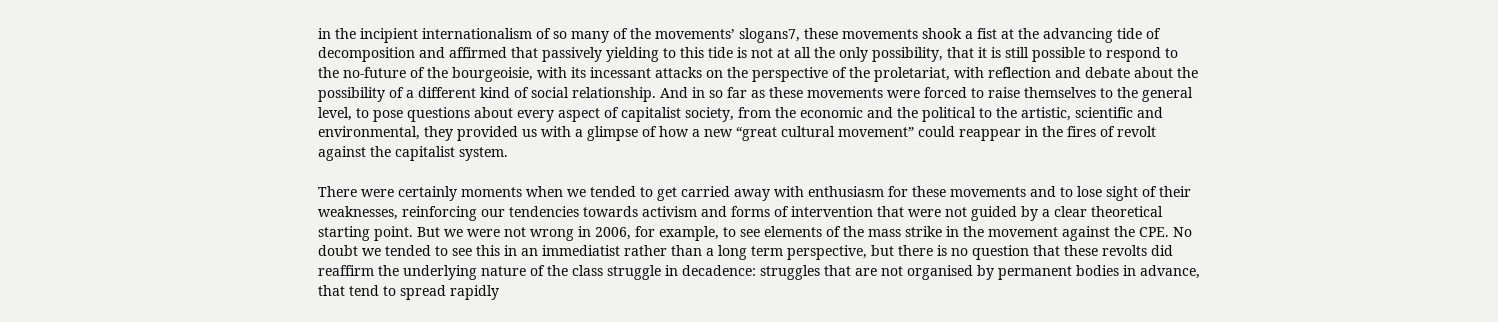in the incipient internationalism of so many of the movements’ slogans7, these movements shook a fist at the advancing tide of decomposition and affirmed that passively yielding to this tide is not at all the only possibility, that it is still possible to respond to the no-future of the bourgeoisie, with its incessant attacks on the perspective of the proletariat, with reflection and debate about the possibility of a different kind of social relationship. And in so far as these movements were forced to raise themselves to the general level, to pose questions about every aspect of capitalist society, from the economic and the political to the artistic, scientific and environmental, they provided us with a glimpse of how a new “great cultural movement” could reappear in the fires of revolt against the capitalist system.

There were certainly moments when we tended to get carried away with enthusiasm for these movements and to lose sight of their weaknesses, reinforcing our tendencies towards activism and forms of intervention that were not guided by a clear theoretical starting point. But we were not wrong in 2006, for example, to see elements of the mass strike in the movement against the CPE. No doubt we tended to see this in an immediatist rather than a long term perspective, but there is no question that these revolts did reaffirm the underlying nature of the class struggle in decadence: struggles that are not organised by permanent bodies in advance, that tend to spread rapidly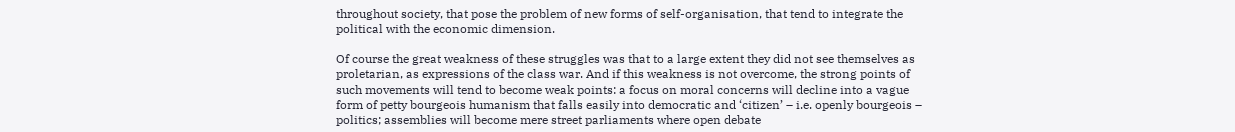throughout society, that pose the problem of new forms of self-organisation, that tend to integrate the political with the economic dimension.

Of course the great weakness of these struggles was that to a large extent they did not see themselves as proletarian, as expressions of the class war. And if this weakness is not overcome, the strong points of such movements will tend to become weak points: a focus on moral concerns will decline into a vague form of petty bourgeois humanism that falls easily into democratic and ‘citizen’ – i.e. openly bourgeois – politics; assemblies will become mere street parliaments where open debate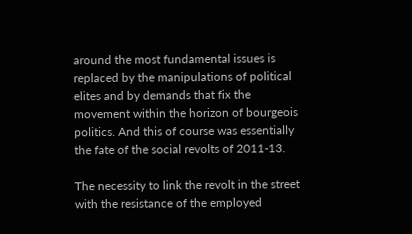around the most fundamental issues is replaced by the manipulations of political elites and by demands that fix the movement within the horizon of bourgeois politics. And this of course was essentially the fate of the social revolts of 2011-13.

The necessity to link the revolt in the street with the resistance of the employed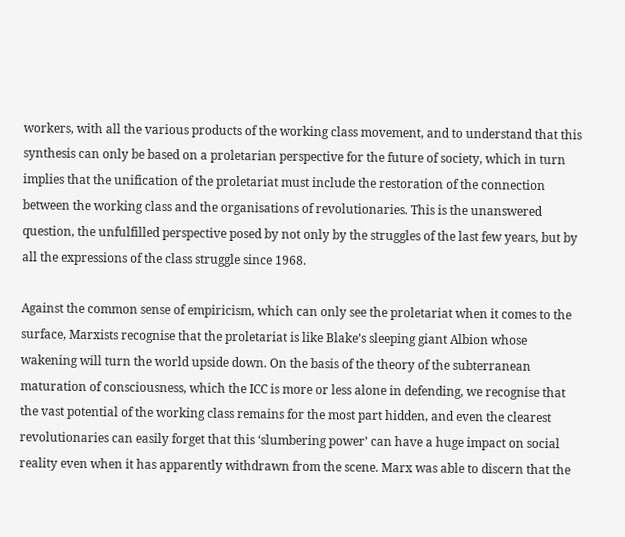workers, with all the various products of the working class movement, and to understand that this synthesis can only be based on a proletarian perspective for the future of society, which in turn implies that the unification of the proletariat must include the restoration of the connection between the working class and the organisations of revolutionaries. This is the unanswered question, the unfulfilled perspective posed by not only by the struggles of the last few years, but by all the expressions of the class struggle since 1968.

Against the common sense of empiricism, which can only see the proletariat when it comes to the surface, Marxists recognise that the proletariat is like Blake’s sleeping giant Albion whose wakening will turn the world upside down. On the basis of the theory of the subterranean maturation of consciousness, which the ICC is more or less alone in defending, we recognise that the vast potential of the working class remains for the most part hidden, and even the clearest revolutionaries can easily forget that this ‘slumbering power’ can have a huge impact on social reality even when it has apparently withdrawn from the scene. Marx was able to discern that the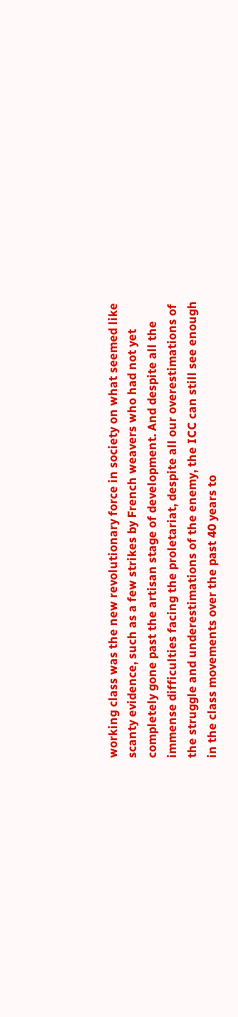working class was the new revolutionary force in society on what seemed like scanty evidence, such as a few strikes by French weavers who had not yet completely gone past the artisan stage of development. And despite all the immense difficulties facing the proletariat, despite all our overestimations of the struggle and underestimations of the enemy, the ICC can still see enough in the class movements over the past 40 years to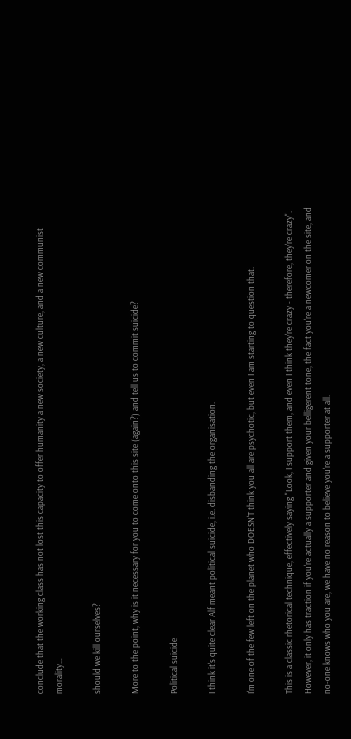conclude that the working class has not lost this capacity to offer humanity a new society, a new culture, and a new communist morality…

should we kill ourselves?

More to the point, why is it necessary for you to come onto this site (again?) and tell us to commit suicide?

Political suicide

I think it's quite clear Alf meant political suicide, i.e. disbanding the organisation.

I'm one of the few left on the planet who DOESN'T think you all are psychotic, but even I am starting to question that.

This is a classic rhetorical technique, effectively saying "Look, I support them, and even I think they're crazy - therefore, they're crazy". However, it only has traction if you're actually a supporter and given your belligerent tone, the fact you're a newcomer on the site, and no-one knows who you are, we have no reason to believe you're a supporter at all.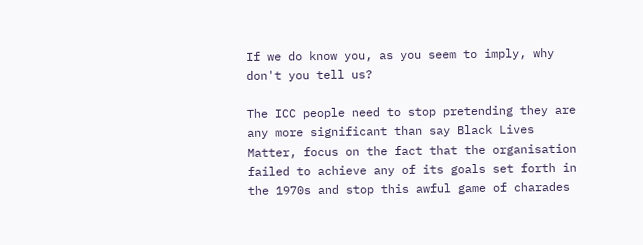If we do know you, as you seem to imply, why don't you tell us?

The ICC people need to stop pretending they are any more significant than say Black Lives Matter, focus on the fact that the organisation failed to achieve any of its goals set forth in the 1970s and stop this awful game of charades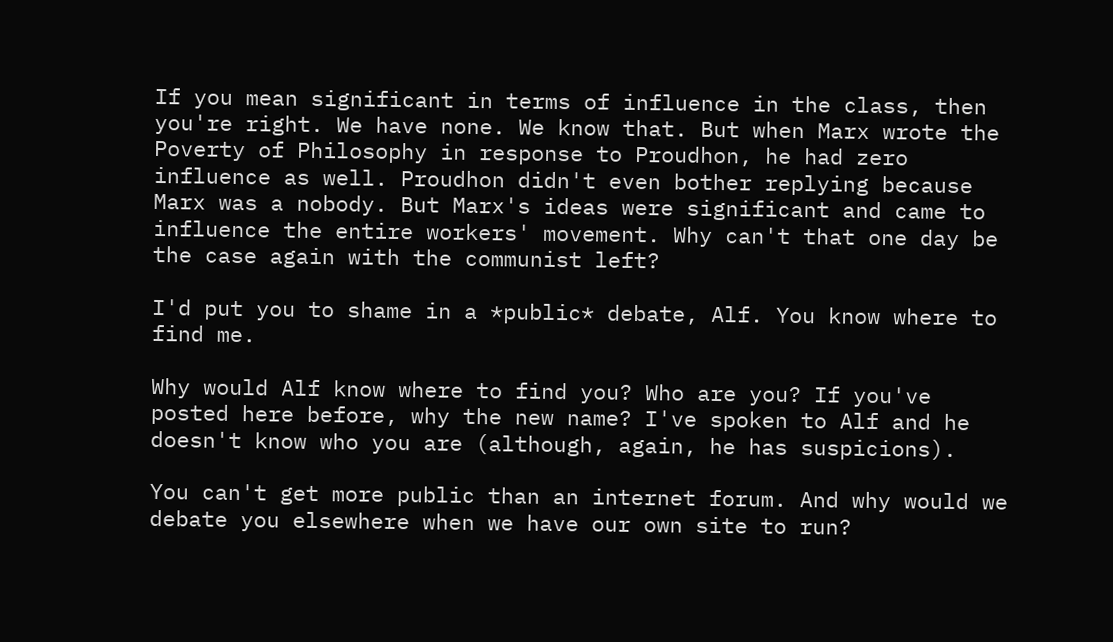If you mean significant in terms of influence in the class, then you're right. We have none. We know that. But when Marx wrote the Poverty of Philosophy in response to Proudhon, he had zero influence as well. Proudhon didn't even bother replying because Marx was a nobody. But Marx's ideas were significant and came to influence the entire workers' movement. Why can't that one day be the case again with the communist left?

I'd put you to shame in a *public* debate, Alf. You know where to find me.

Why would Alf know where to find you? Who are you? If you've posted here before, why the new name? I've spoken to Alf and he doesn't know who you are (although, again, he has suspicions).

You can't get more public than an internet forum. And why would we debate you elsewhere when we have our own site to run?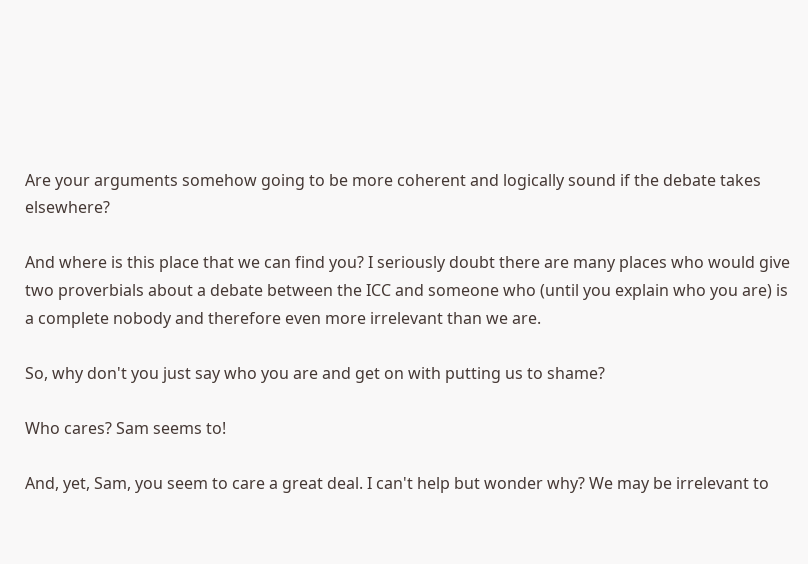Are your arguments somehow going to be more coherent and logically sound if the debate takes elsewhere?

And where is this place that we can find you? I seriously doubt there are many places who would give two proverbials about a debate between the ICC and someone who (until you explain who you are) is a complete nobody and therefore even more irrelevant than we are.

So, why don't you just say who you are and get on with putting us to shame?

Who cares? Sam seems to!

And, yet, Sam, you seem to care a great deal. I can't help but wonder why? We may be irrelevant to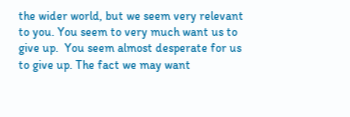the wider world, but we seem very relevant to you. You seem to very much want us to give up.  You seem almost desperate for us to give up. The fact we may want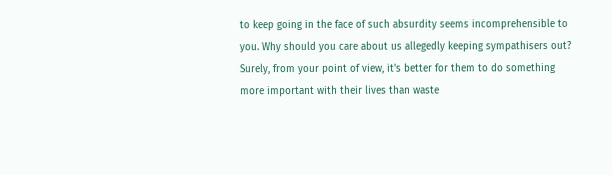to keep going in the face of such absurdity seems incomprehensible to you. Why should you care about us allegedly keeping sympathisers out? Surely, from your point of view, it's better for them to do something more important with their lives than waste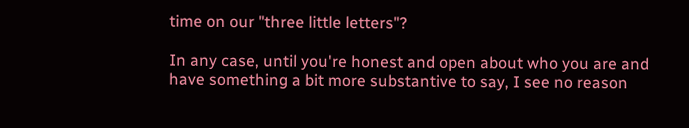time on our "three little letters"?

In any case, until you're honest and open about who you are and have something a bit more substantive to say, I see no reason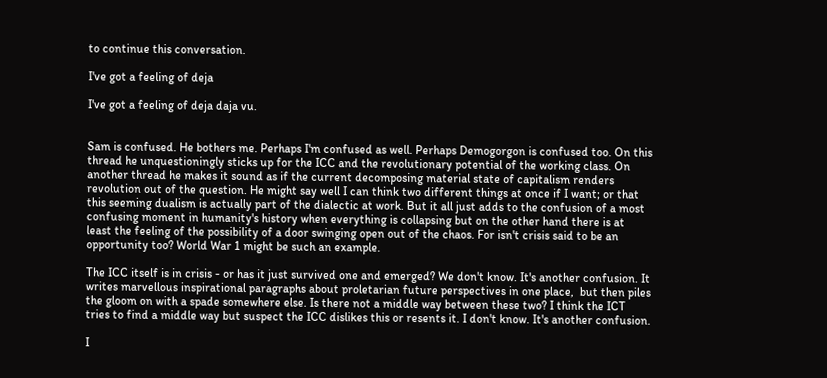to continue this conversation.

I've got a feeling of deja

I've got a feeling of deja daja vu.


Sam is confused. He bothers me. Perhaps I'm confused as well. Perhaps Demogorgon is confused too. On this thread he unquestioningly sticks up for the ICC and the revolutionary potential of the working class. On another thread he makes it sound as if the current decomposing material state of capitalism renders revolution out of the question. He might say well I can think two different things at once if I want; or that this seeming dualism is actually part of the dialectic at work. But it all just adds to the confusion of a most confusing moment in humanity's history when everything is collapsing but on the other hand there is at least the feeling of the possibility of a door swinging open out of the chaos. For isn't crisis said to be an opportunity too? World War 1 might be such an example.

The ICC itself is in crisis - or has it just survived one and emerged? We don't know. It's another confusion. It writes marvellous inspirational paragraphs about proletarian future perspectives in one place,  but then piles the gloom on with a spade somewhere else. Is there not a middle way between these two? I think the ICT tries to find a middle way but suspect the ICC dislikes this or resents it. I don't know. It's another confusion.

I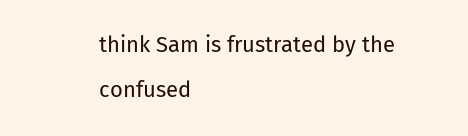think Sam is frustrated by the confused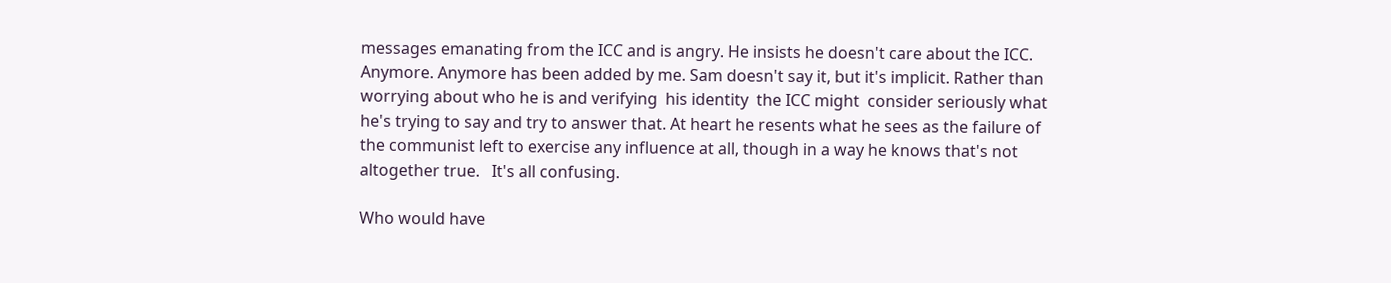messages emanating from the ICC and is angry. He insists he doesn't care about the ICC. Anymore. Anymore has been added by me. Sam doesn't say it, but it's implicit. Rather than worrying about who he is and verifying  his identity  the ICC might  consider seriously what he's trying to say and try to answer that. At heart he resents what he sees as the failure of the communist left to exercise any influence at all, though in a way he knows that's not altogether true.   It's all confusing.

Who would have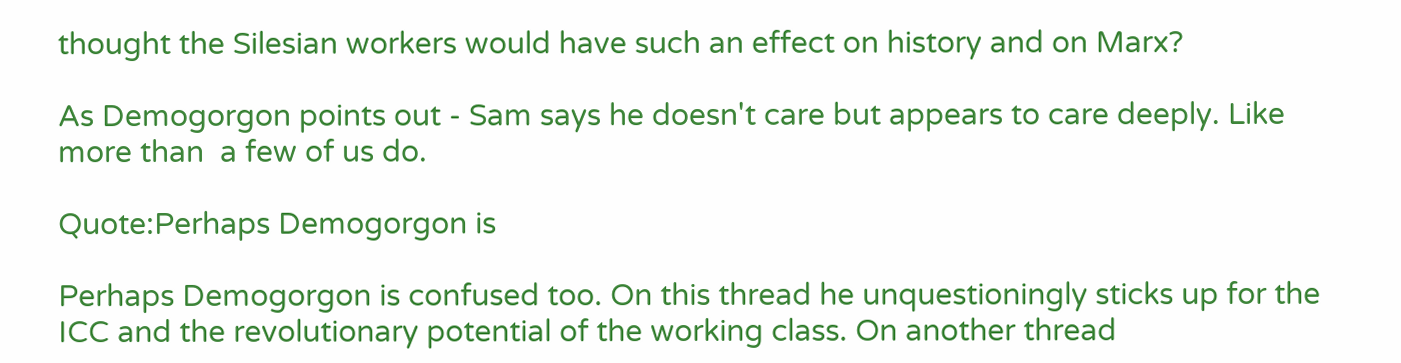thought the Silesian workers would have such an effect on history and on Marx?

As Demogorgon points out - Sam says he doesn't care but appears to care deeply. Like more than  a few of us do.

Quote:Perhaps Demogorgon is

Perhaps Demogorgon is confused too. On this thread he unquestioningly sticks up for the ICC and the revolutionary potential of the working class. On another thread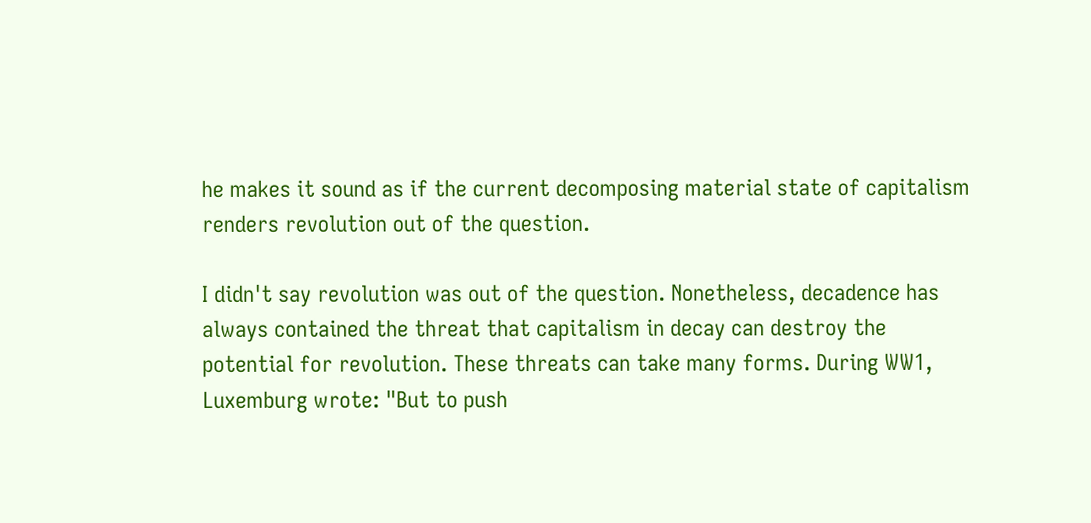he makes it sound as if the current decomposing material state of capitalism renders revolution out of the question.

I didn't say revolution was out of the question. Nonetheless, decadence has always contained the threat that capitalism in decay can destroy the potential for revolution. These threats can take many forms. During WW1, Luxemburg wrote: "But to push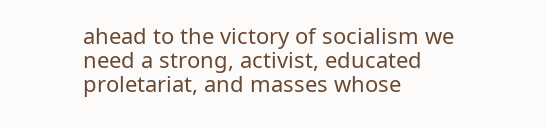ahead to the victory of socialism we need a strong, activist, educated proletariat, and masses whose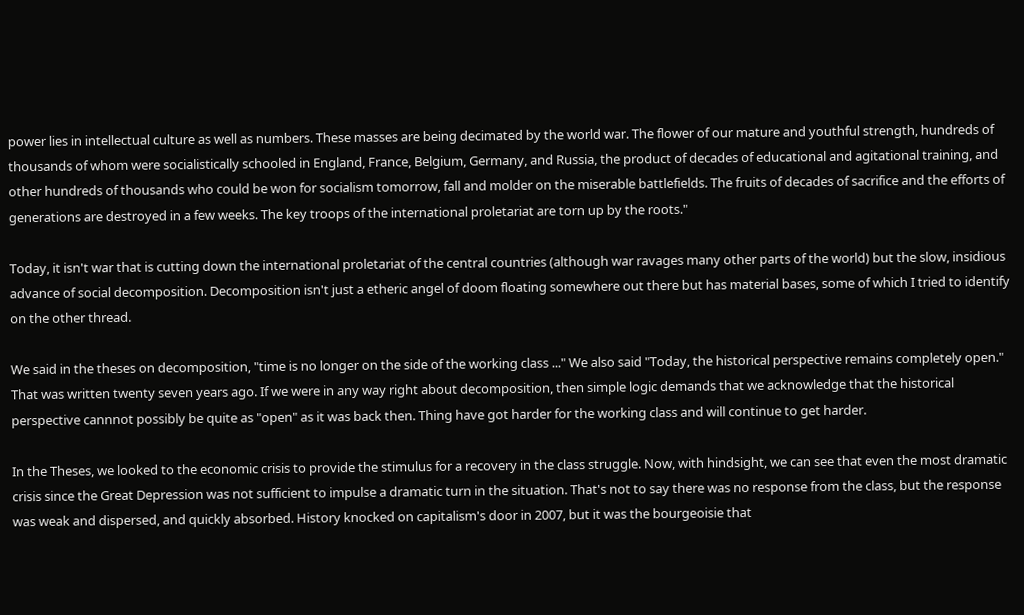power lies in intellectual culture as well as numbers. These masses are being decimated by the world war. The flower of our mature and youthful strength, hundreds of thousands of whom were socialistically schooled in England, France, Belgium, Germany, and Russia, the product of decades of educational and agitational training, and other hundreds of thousands who could be won for socialism tomorrow, fall and molder on the miserable battlefields. The fruits of decades of sacrifice and the efforts of generations are destroyed in a few weeks. The key troops of the international proletariat are torn up by the roots."

Today, it isn't war that is cutting down the international proletariat of the central countries (although war ravages many other parts of the world) but the slow, insidious advance of social decomposition. Decomposition isn't just a etheric angel of doom floating somewhere out there but has material bases, some of which I tried to identify on the other thread.

We said in the theses on decomposition, "time is no longer on the side of the working class ..." We also said "Today, the historical perspective remains completely open." That was written twenty seven years ago. If we were in any way right about decomposition, then simple logic demands that we acknowledge that the historical perspective cannnot possibly be quite as "open" as it was back then. Thing have got harder for the working class and will continue to get harder.

In the Theses, we looked to the economic crisis to provide the stimulus for a recovery in the class struggle. Now, with hindsight, we can see that even the most dramatic crisis since the Great Depression was not sufficient to impulse a dramatic turn in the situation. That's not to say there was no response from the class, but the response was weak and dispersed, and quickly absorbed. History knocked on capitalism's door in 2007, but it was the bourgeoisie that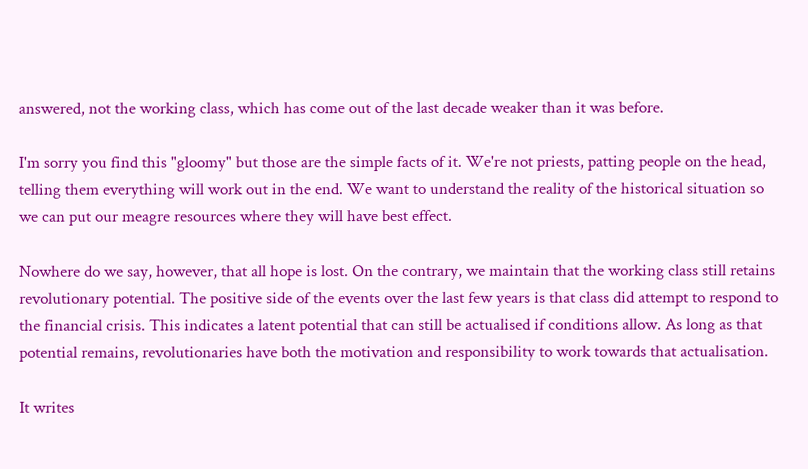answered, not the working class, which has come out of the last decade weaker than it was before.

I'm sorry you find this "gloomy" but those are the simple facts of it. We're not priests, patting people on the head, telling them everything will work out in the end. We want to understand the reality of the historical situation so we can put our meagre resources where they will have best effect.

Nowhere do we say, however, that all hope is lost. On the contrary, we maintain that the working class still retains revolutionary potential. The positive side of the events over the last few years is that class did attempt to respond to the financial crisis. This indicates a latent potential that can still be actualised if conditions allow. As long as that potential remains, revolutionaries have both the motivation and responsibility to work towards that actualisation.

It writes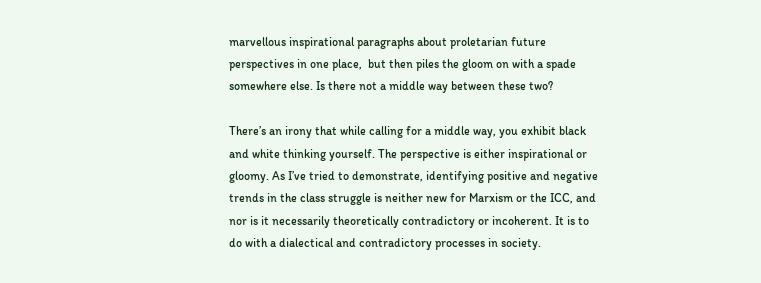marvellous inspirational paragraphs about proletarian future perspectives in one place,  but then piles the gloom on with a spade somewhere else. Is there not a middle way between these two?

There’s an irony that while calling for a middle way, you exhibit black and white thinking yourself. The perspective is either inspirational or gloomy. As I’ve tried to demonstrate, identifying positive and negative trends in the class struggle is neither new for Marxism or the ICC, and nor is it necessarily theoretically contradictory or incoherent. It is to do with a dialectical and contradictory processes in society.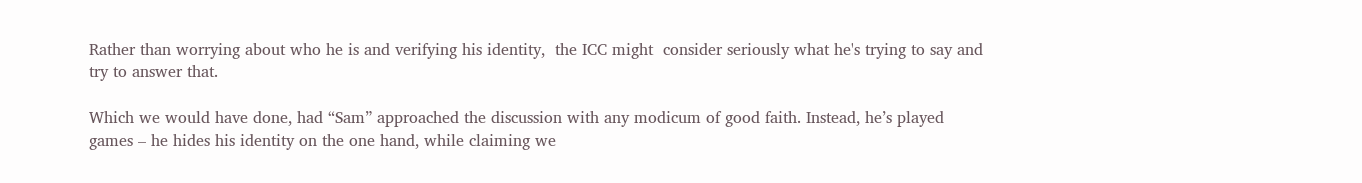Rather than worrying about who he is and verifying his identity,  the ICC might  consider seriously what he's trying to say and try to answer that.

Which we would have done, had “Sam” approached the discussion with any modicum of good faith. Instead, he’s played games – he hides his identity on the one hand, while claiming we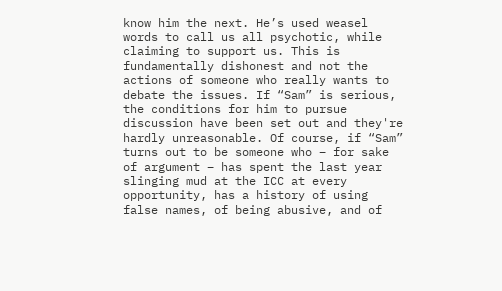know him the next. He’s used weasel words to call us all psychotic, while claiming to support us. This is fundamentally dishonest and not the actions of someone who really wants to debate the issues. If “Sam” is serious, the conditions for him to pursue discussion have been set out and they're hardly unreasonable. Of course, if “Sam” turns out to be someone who – for sake of argument – has spent the last year slinging mud at the ICC at every opportunity, has a history of using false names, of being abusive, and of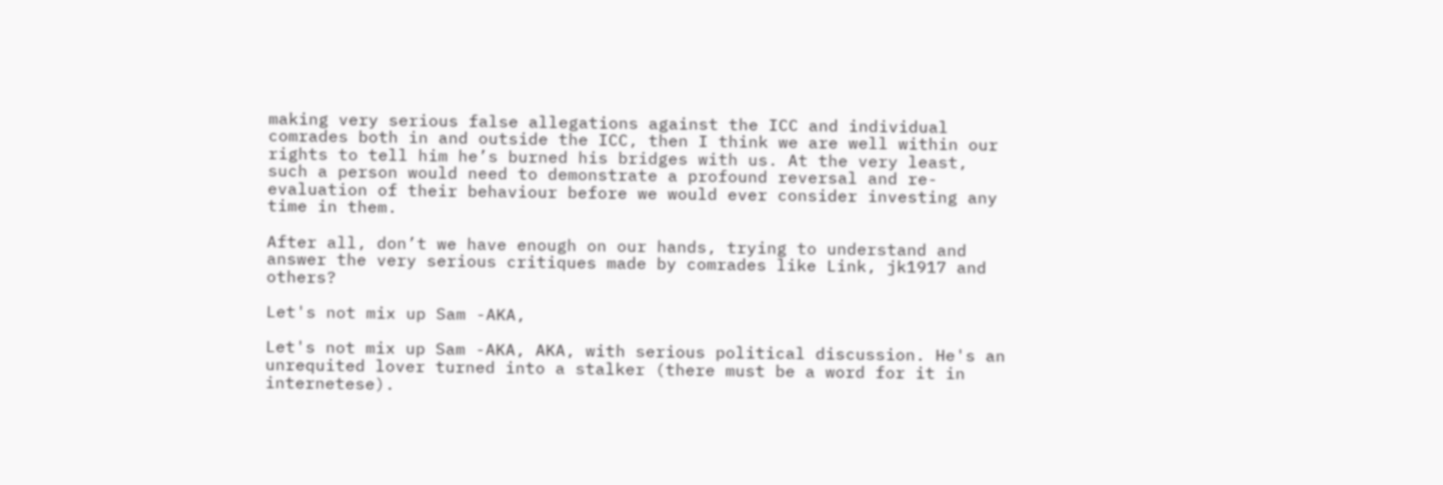making very serious false allegations against the ICC and individual comrades both in and outside the ICC, then I think we are well within our rights to tell him he’s burned his bridges with us. At the very least, such a person would need to demonstrate a profound reversal and re-evaluation of their behaviour before we would ever consider investing any time in them.

After all, don’t we have enough on our hands, trying to understand and answer the very serious critiques made by comrades like Link, jk1917 and others?

Let's not mix up Sam -AKA,

Let's not mix up Sam -AKA, AKA, with serious political discussion. He's an unrequited lover turned into a stalker (there must be a word for it in internetese).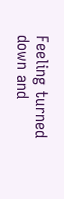Feeling turned down and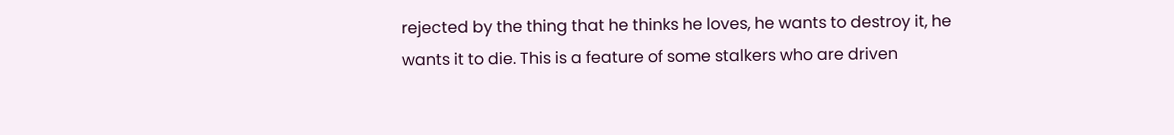rejected by the thing that he thinks he loves, he wants to destroy it, he wants it to die. This is a feature of some stalkers who are driven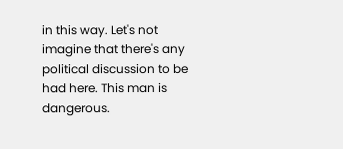in this way. Let's not imagine that there's any political discussion to be had here. This man is dangerous.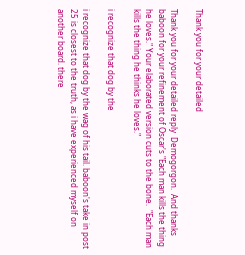Thank you for your detailed

Thank you for your detailed reply  Demogorgon.  And thanks baboon for your refinement of Oscar's "Each man kills the thing he loves." Your elaborated version cuts to the bone.  "Each man kills the thing he thinks he loves."

i recognize that dog by the

i recognize that dog by the wag of his tail. baboon's take in post 25 is closest to the truth, as i have experienced myself on another board. there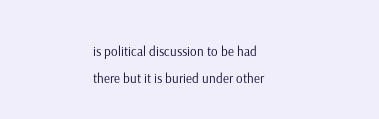is political discussion to be had there but it is buried under other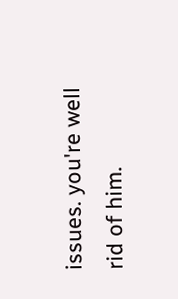issues. you're well rid of him.